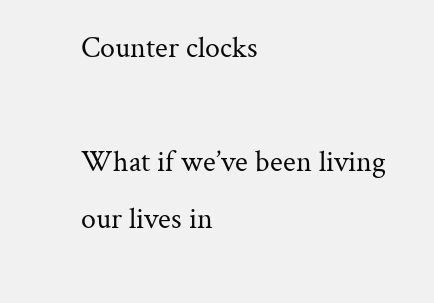Counter clocks

What if we’ve been living our lives in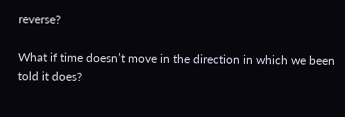reverse?

What if time doesn’t move in the direction in which we been told it does?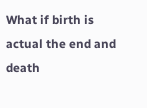What if birth is actual the end and death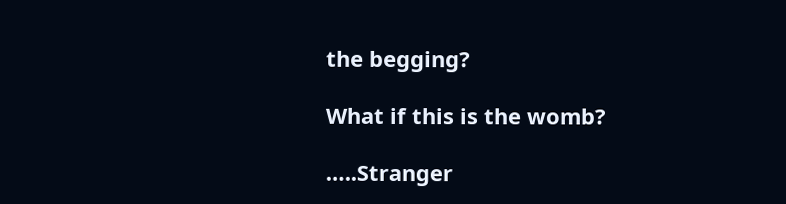the begging?

What if this is the womb?

…..Stranger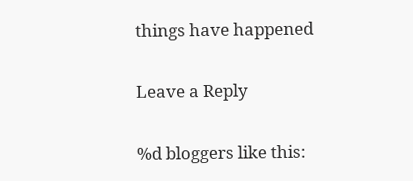things have happened

Leave a Reply

%d bloggers like this: